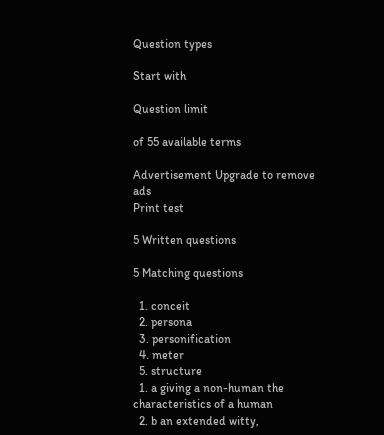Question types

Start with

Question limit

of 55 available terms

Advertisement Upgrade to remove ads
Print test

5 Written questions

5 Matching questions

  1. conceit
  2. persona
  3. personification
  4. meter
  5. structure
  1. a giving a non-human the characteristics of a human
  2. b an extended witty,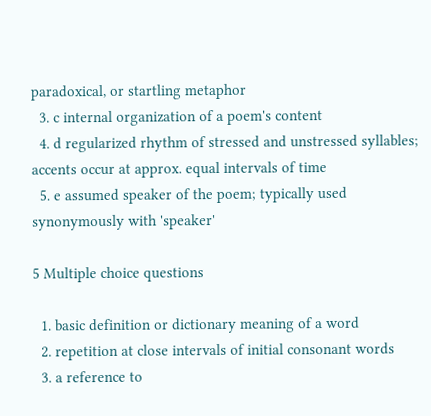paradoxical, or startling metaphor
  3. c internal organization of a poem's content
  4. d regularized rhythm of stressed and unstressed syllables; accents occur at approx. equal intervals of time
  5. e assumed speaker of the poem; typically used synonymously with 'speaker'

5 Multiple choice questions

  1. basic definition or dictionary meaning of a word
  2. repetition at close intervals of initial consonant words
  3. a reference to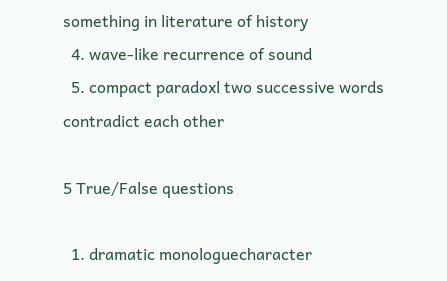something in literature of history
  4. wave-like recurrence of sound
  5. compact paradoxl two successive words contradict each other

5 True/False questions

  1. dramatic monologuecharacter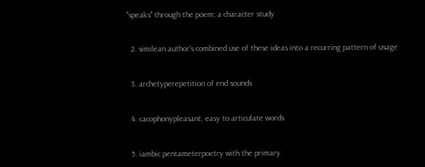"speaks" through the poem; a character study


  2. similean author's combined use of these ideas into a recurring pattern of usage


  3. archetyperepetition of end sounds


  4. cacophonypleasant, easy to articulate words


  5. iambic pentameterpoetry with the primary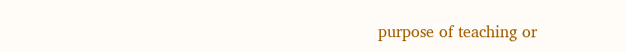purpose of teaching or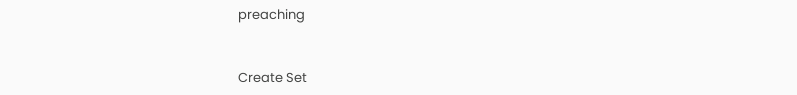preaching


Create Set